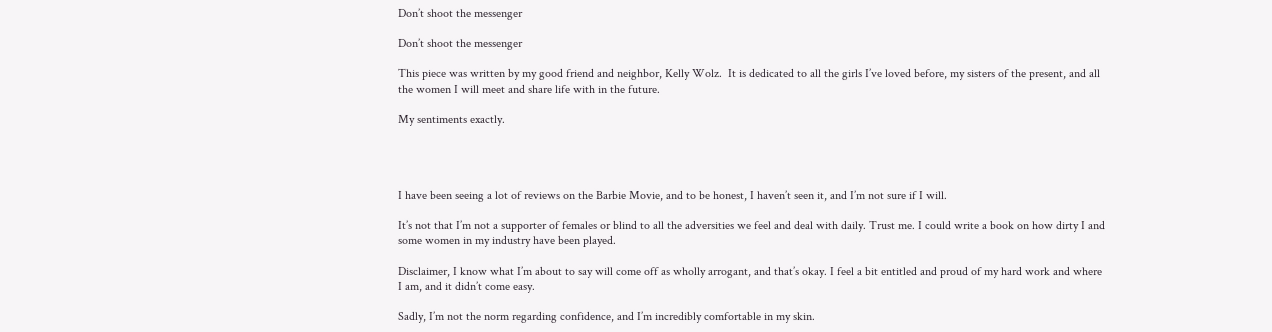Don’t shoot the messenger

Don’t shoot the messenger

This piece was written by my good friend and neighbor, Kelly Wolz.  It is dedicated to all the girls I’ve loved before, my sisters of the present, and all the women I will meet and share life with in the future.

My sentiments exactly.




I have been seeing a lot of reviews on the Barbie Movie, and to be honest, I haven’t seen it, and I’m not sure if I will.

It’s not that I’m not a supporter of females or blind to all the adversities we feel and deal with daily. Trust me. I could write a book on how dirty I and some women in my industry have been played.

Disclaimer, I know what I’m about to say will come off as wholly arrogant, and that’s okay. I feel a bit entitled and proud of my hard work and where I am, and it didn’t come easy.

Sadly, I’m not the norm regarding confidence, and I’m incredibly comfortable in my skin.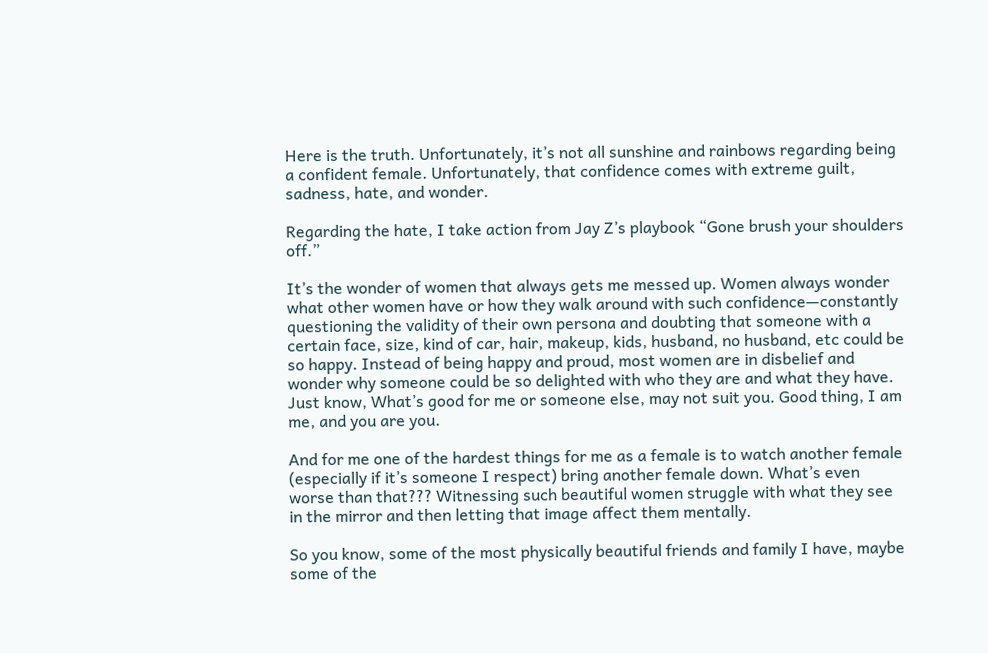Here is the truth. Unfortunately, it’s not all sunshine and rainbows regarding being a confident female. Unfortunately, that confidence comes with extreme guilt, sadness, hate, and wonder.

Regarding the hate, I take action from Jay Z’s playbook “Gone brush your shoulders off.”

It’s the wonder of women that always gets me messed up. Women always wonder what other women have or how they walk around with such confidence—constantly questioning the validity of their own persona and doubting that someone with a certain face, size, kind of car, hair, makeup, kids, husband, no husband, etc could be so happy. Instead of being happy and proud, most women are in disbelief and wonder why someone could be so delighted with who they are and what they have.  Just know, What’s good for me or someone else, may not suit you. Good thing, I am me, and you are you.

And for me one of the hardest things for me as a female is to watch another female (especially if it’s someone I respect) bring another female down. What’s even worse than that??? Witnessing such beautiful women struggle with what they see in the mirror and then letting that image affect them mentally.

So you know, some of the most physically beautiful friends and family I have, maybe some of the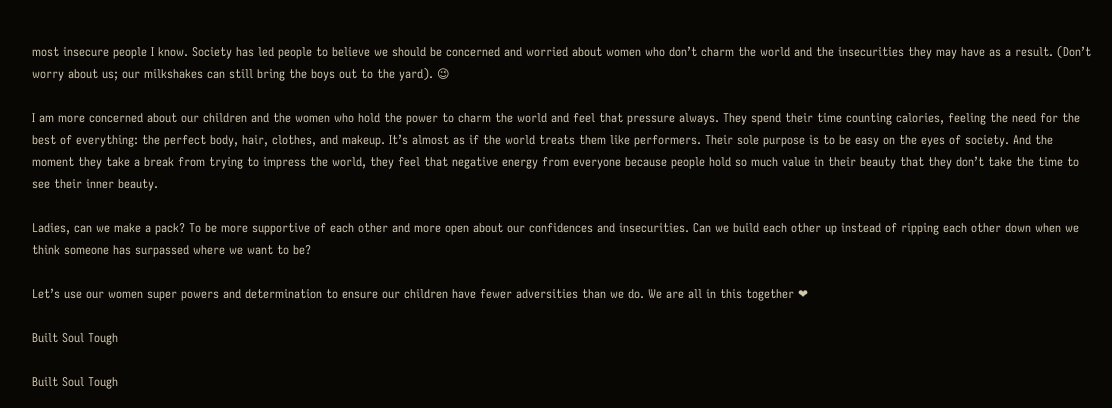most insecure people I know. Society has led people to believe we should be concerned and worried about women who don’t charm the world and the insecurities they may have as a result. (Don’t worry about us; our milkshakes can still bring the boys out to the yard). 😉

I am more concerned about our children and the women who hold the power to charm the world and feel that pressure always. They spend their time counting calories, feeling the need for the best of everything: the perfect body, hair, clothes, and makeup. It’s almost as if the world treats them like performers. Their sole purpose is to be easy on the eyes of society. And the moment they take a break from trying to impress the world, they feel that negative energy from everyone because people hold so much value in their beauty that they don’t take the time to see their inner beauty.

Ladies, can we make a pack? To be more supportive of each other and more open about our confidences and insecurities. Can we build each other up instead of ripping each other down when we think someone has surpassed where we want to be?

Let’s use our women super powers and determination to ensure our children have fewer adversities than we do. We are all in this together ❤

Built Soul Tough

Built Soul Tough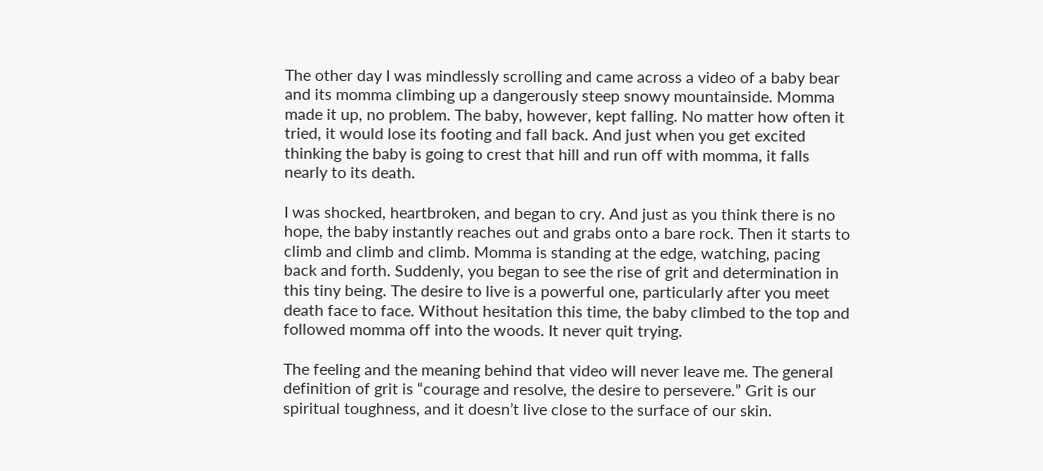The other day I was mindlessly scrolling and came across a video of a baby bear and its momma climbing up a dangerously steep snowy mountainside. Momma made it up, no problem. The baby, however, kept falling. No matter how often it tried, it would lose its footing and fall back. And just when you get excited thinking the baby is going to crest that hill and run off with momma, it falls nearly to its death.

I was shocked, heartbroken, and began to cry. And just as you think there is no hope, the baby instantly reaches out and grabs onto a bare rock. Then it starts to climb and climb and climb. Momma is standing at the edge, watching, pacing back and forth. Suddenly, you began to see the rise of grit and determination in this tiny being. The desire to live is a powerful one, particularly after you meet death face to face. Without hesitation this time, the baby climbed to the top and followed momma off into the woods. It never quit trying.

The feeling and the meaning behind that video will never leave me. The general definition of grit is “courage and resolve, the desire to persevere.” Grit is our spiritual toughness, and it doesn’t live close to the surface of our skin.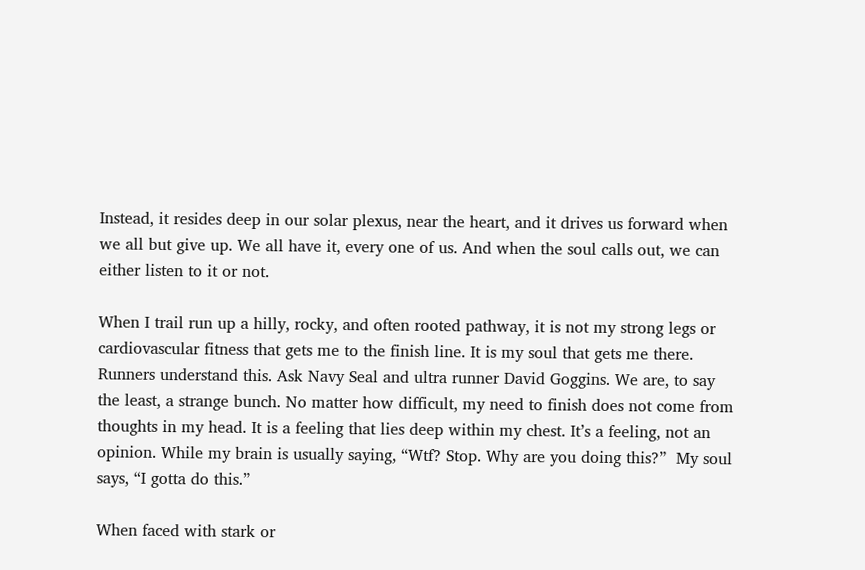Instead, it resides deep in our solar plexus, near the heart, and it drives us forward when we all but give up. We all have it, every one of us. And when the soul calls out, we can either listen to it or not.

When I trail run up a hilly, rocky, and often rooted pathway, it is not my strong legs or cardiovascular fitness that gets me to the finish line. It is my soul that gets me there. Runners understand this. Ask Navy Seal and ultra runner David Goggins. We are, to say the least, a strange bunch. No matter how difficult, my need to finish does not come from thoughts in my head. It is a feeling that lies deep within my chest. It’s a feeling, not an opinion. While my brain is usually saying, “Wtf? Stop. Why are you doing this?”  My soul says, “I gotta do this.”

When faced with stark or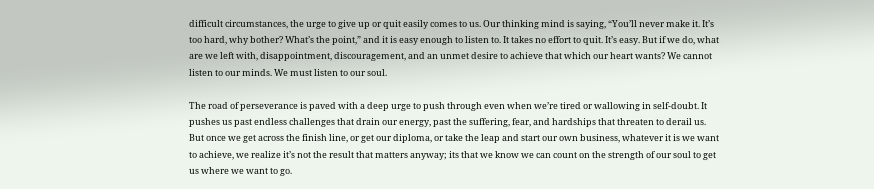difficult circumstances, the urge to give up or quit easily comes to us. Our thinking mind is saying, “You’ll never make it. It’s too hard, why bother? What’s the point,” and it is easy enough to listen to. It takes no effort to quit. It’s easy. But if we do, what are we left with, disappointment, discouragement, and an unmet desire to achieve that which our heart wants? We cannot listen to our minds. We must listen to our soul.

The road of perseverance is paved with a deep urge to push through even when we’re tired or wallowing in self-doubt. It pushes us past endless challenges that drain our energy, past the suffering, fear, and hardships that threaten to derail us. But once we get across the finish line, or get our diploma, or take the leap and start our own business, whatever it is we want to achieve, we realize it’s not the result that matters anyway; its that we know we can count on the strength of our soul to get us where we want to go.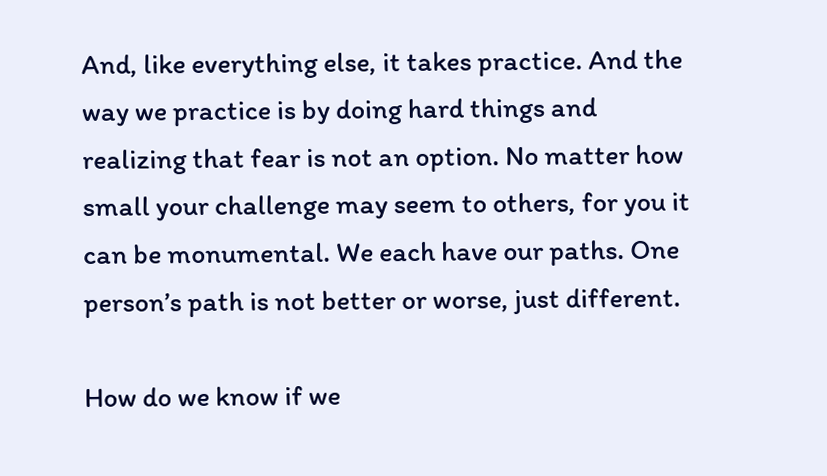And, like everything else, it takes practice. And the way we practice is by doing hard things and realizing that fear is not an option. No matter how small your challenge may seem to others, for you it can be monumental. We each have our paths. One person’s path is not better or worse, just different.

How do we know if we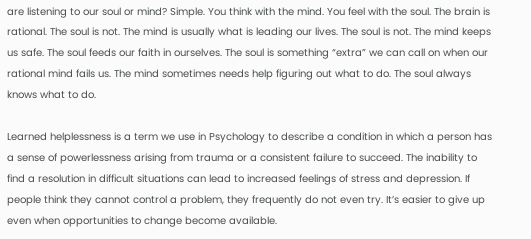are listening to our soul or mind? Simple. You think with the mind. You feel with the soul. The brain is rational. The soul is not. The mind is usually what is leading our lives. The soul is not. The mind keeps us safe. The soul feeds our faith in ourselves. The soul is something “extra” we can call on when our rational mind fails us. The mind sometimes needs help figuring out what to do. The soul always knows what to do.

Learned helplessness is a term we use in Psychology to describe a condition in which a person has a sense of powerlessness arising from trauma or a consistent failure to succeed. The inability to find a resolution in difficult situations can lead to increased feelings of stress and depression. If people think they cannot control a problem, they frequently do not even try. It’s easier to give up even when opportunities to change become available.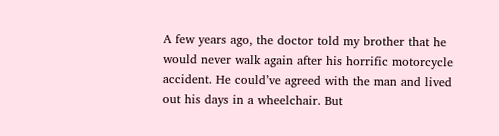A few years ago, the doctor told my brother that he would never walk again after his horrific motorcycle accident. He could’ve agreed with the man and lived out his days in a wheelchair. But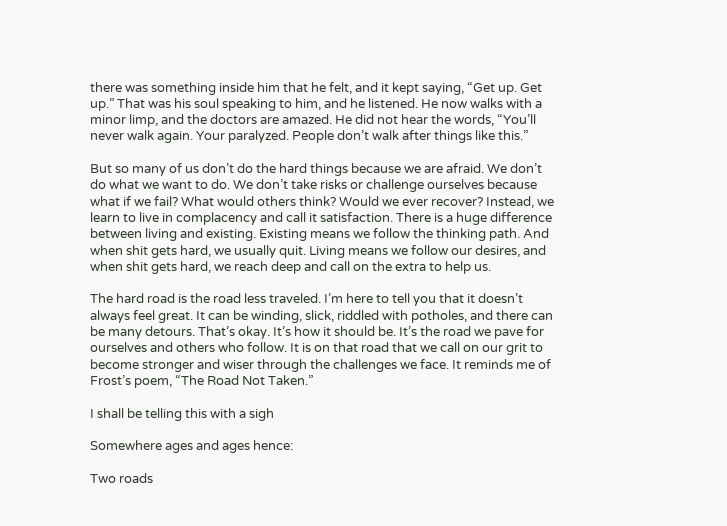there was something inside him that he felt, and it kept saying, “Get up. Get up.” That was his soul speaking to him, and he listened. He now walks with a minor limp, and the doctors are amazed. He did not hear the words, “You’ll never walk again. Your paralyzed. People don’t walk after things like this.”

But so many of us don’t do the hard things because we are afraid. We don’t do what we want to do. We don’t take risks or challenge ourselves because what if we fail? What would others think? Would we ever recover? Instead, we learn to live in complacency and call it satisfaction. There is a huge difference between living and existing. Existing means we follow the thinking path. And when shit gets hard, we usually quit. Living means we follow our desires, and when shit gets hard, we reach deep and call on the extra to help us.

The hard road is the road less traveled. I’m here to tell you that it doesn’t always feel great. It can be winding, slick, riddled with potholes, and there can be many detours. That’s okay. It’s how it should be. It’s the road we pave for ourselves and others who follow. It is on that road that we call on our grit to become stronger and wiser through the challenges we face. It reminds me of Frost’s poem, “The Road Not Taken.”

I shall be telling this with a sigh

Somewhere ages and ages hence:

Two roads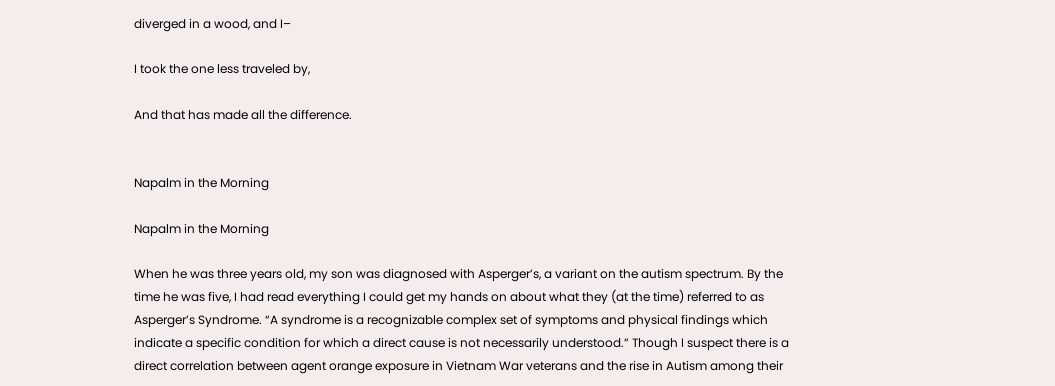diverged in a wood, and I–

I took the one less traveled by,

And that has made all the difference.


Napalm in the Morning

Napalm in the Morning

When he was three years old, my son was diagnosed with Asperger’s, a variant on the autism spectrum. By the time he was five, I had read everything I could get my hands on about what they (at the time) referred to as Asperger’s Syndrome. “A syndrome is a recognizable complex set of symptoms and physical findings which indicate a specific condition for which a direct cause is not necessarily understood.” Though I suspect there is a direct correlation between agent orange exposure in Vietnam War veterans and the rise in Autism among their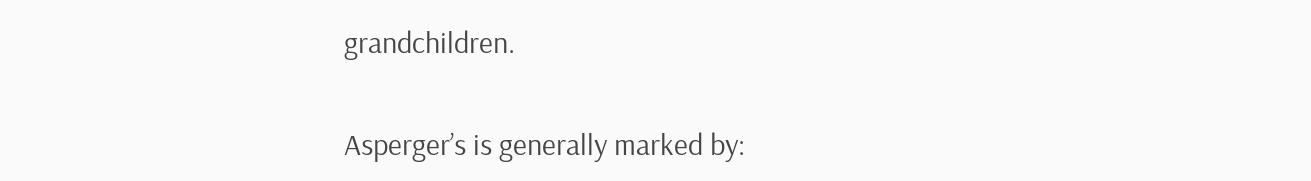grandchildren.

Asperger’s is generally marked by: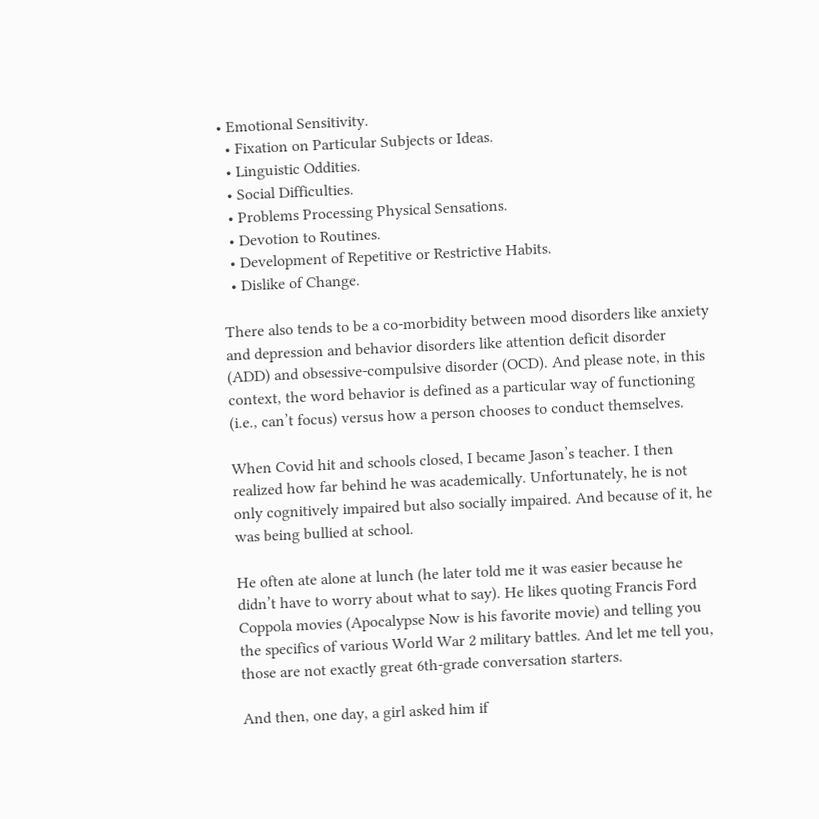• Emotional Sensitivity.
  • Fixation on Particular Subjects or Ideas.
  • Linguistic Oddities.
  • Social Difficulties.
  • Problems Processing Physical Sensations.
  • Devotion to Routines.
  • Development of Repetitive or Restrictive Habits.
  • Dislike of Change.

There also tends to be a co-morbidity between mood disorders like anxiety and depression and behavior disorders like attention deficit disorder (ADD) and obsessive-compulsive disorder (OCD). And please note, in this context, the word behavior is defined as a particular way of functioning (i.e., can’t focus) versus how a person chooses to conduct themselves.

When Covid hit and schools closed, I became Jason’s teacher. I then realized how far behind he was academically. Unfortunately, he is not only cognitively impaired but also socially impaired. And because of it, he was being bullied at school.

He often ate alone at lunch (he later told me it was easier because he didn’t have to worry about what to say). He likes quoting Francis Ford Coppola movies (Apocalypse Now is his favorite movie) and telling you the specifics of various World War 2 military battles. And let me tell you, those are not exactly great 6th-grade conversation starters.

And then, one day, a girl asked him if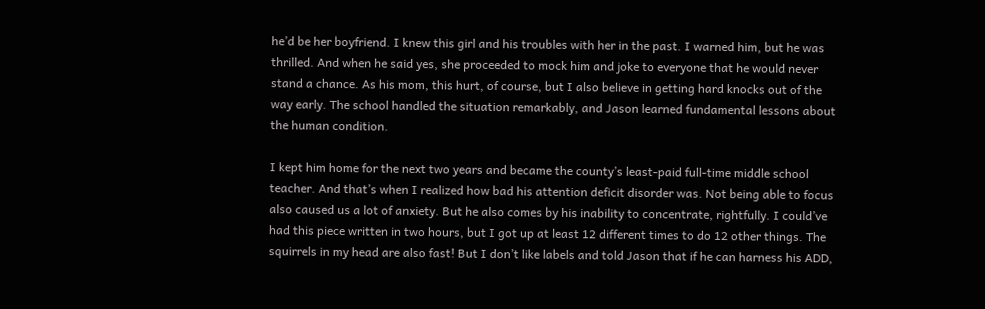he’d be her boyfriend. I knew this girl and his troubles with her in the past. I warned him, but he was thrilled. And when he said yes, she proceeded to mock him and joke to everyone that he would never stand a chance. As his mom, this hurt, of course, but I also believe in getting hard knocks out of the way early. The school handled the situation remarkably, and Jason learned fundamental lessons about the human condition.

I kept him home for the next two years and became the county’s least-paid full-time middle school teacher. And that’s when I realized how bad his attention deficit disorder was. Not being able to focus also caused us a lot of anxiety. But he also comes by his inability to concentrate, rightfully. I could’ve had this piece written in two hours, but I got up at least 12 different times to do 12 other things. The squirrels in my head are also fast! But I don’t like labels and told Jason that if he can harness his ADD,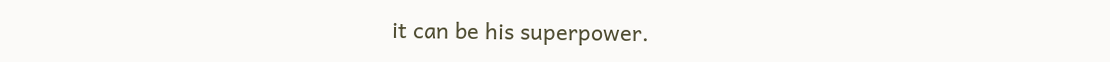it can be his superpower.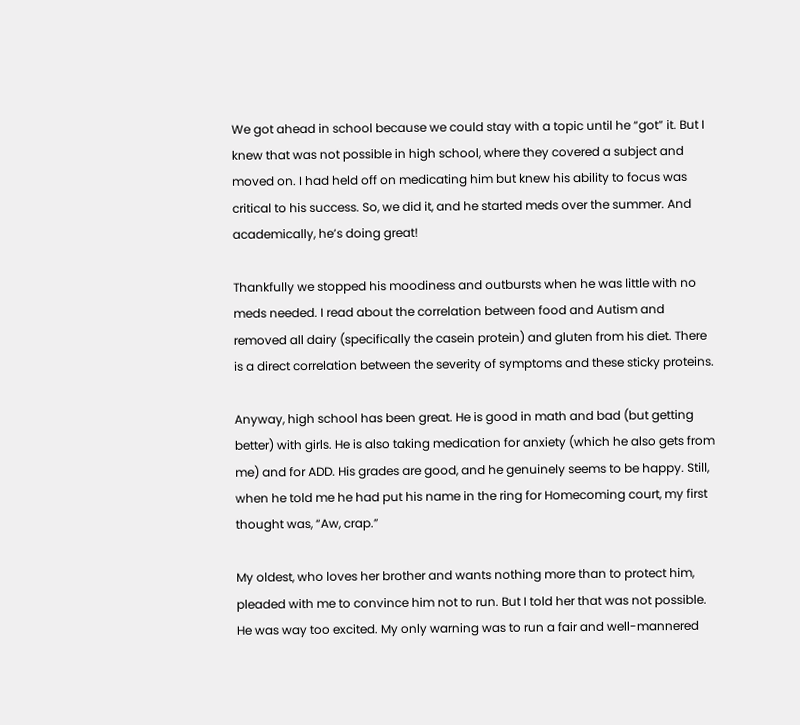We got ahead in school because we could stay with a topic until he “got” it. But I knew that was not possible in high school, where they covered a subject and moved on. I had held off on medicating him but knew his ability to focus was critical to his success. So, we did it, and he started meds over the summer. And academically, he’s doing great!

Thankfully we stopped his moodiness and outbursts when he was little with no meds needed. I read about the correlation between food and Autism and removed all dairy (specifically the casein protein) and gluten from his diet. There is a direct correlation between the severity of symptoms and these sticky proteins.

Anyway, high school has been great. He is good in math and bad (but getting better) with girls. He is also taking medication for anxiety (which he also gets from me) and for ADD. His grades are good, and he genuinely seems to be happy. Still, when he told me he had put his name in the ring for Homecoming court, my first thought was, “Aw, crap.”

My oldest, who loves her brother and wants nothing more than to protect him, pleaded with me to convince him not to run. But I told her that was not possible. He was way too excited. My only warning was to run a fair and well-mannered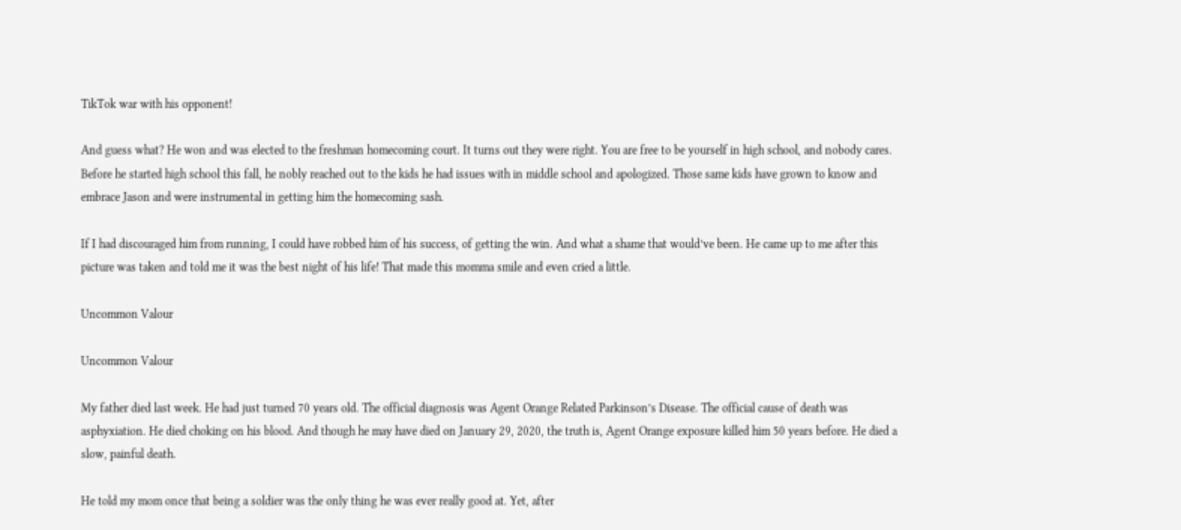TikTok war with his opponent!

And guess what? He won and was elected to the freshman homecoming court. It turns out they were right. You are free to be yourself in high school, and nobody cares. Before he started high school this fall, he nobly reached out to the kids he had issues with in middle school and apologized. Those same kids have grown to know and embrace Jason and were instrumental in getting him the homecoming sash.

If I had discouraged him from running, I could have robbed him of his success, of getting the win. And what a shame that would’ve been. He came up to me after this picture was taken and told me it was the best night of his life! That made this momma smile and even cried a little.

Uncommon Valour

Uncommon Valour

My father died last week. He had just turned 70 years old. The official diagnosis was Agent Orange Related Parkinson’s Disease. The official cause of death was asphyxiation. He died choking on his blood. And though he may have died on January 29, 2020, the truth is, Agent Orange exposure killed him 50 years before. He died a slow, painful death.

He told my mom once that being a soldier was the only thing he was ever really good at. Yet, after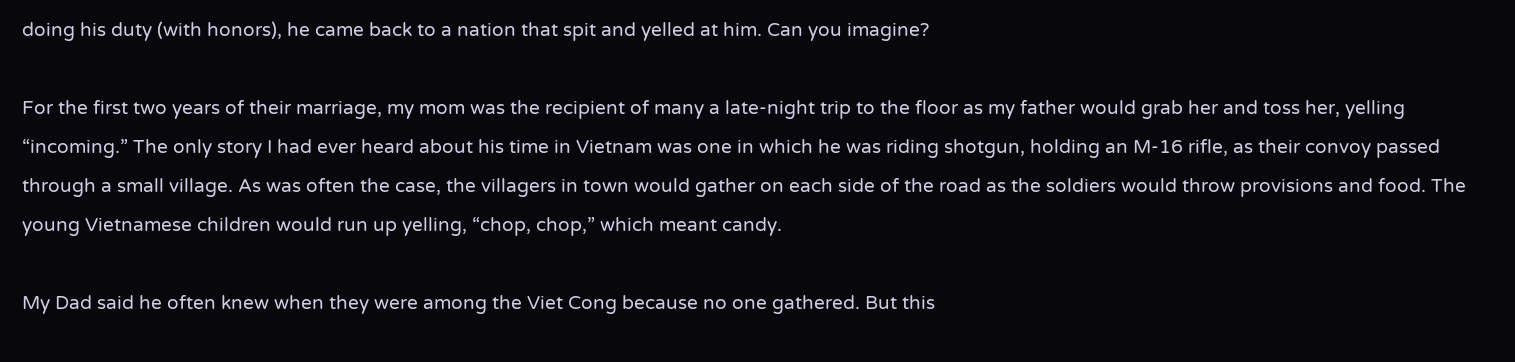doing his duty (with honors), he came back to a nation that spit and yelled at him. Can you imagine?

For the first two years of their marriage, my mom was the recipient of many a late-night trip to the floor as my father would grab her and toss her, yelling “incoming.” The only story I had ever heard about his time in Vietnam was one in which he was riding shotgun, holding an M-16 rifle, as their convoy passed through a small village. As was often the case, the villagers in town would gather on each side of the road as the soldiers would throw provisions and food. The young Vietnamese children would run up yelling, “chop, chop,” which meant candy.

My Dad said he often knew when they were among the Viet Cong because no one gathered. But this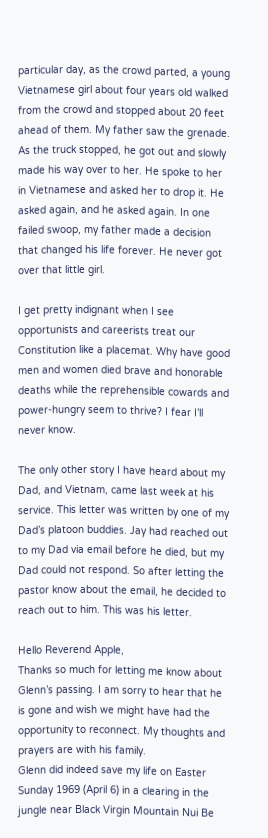particular day, as the crowd parted, a young Vietnamese girl about four years old walked from the crowd and stopped about 20 feet ahead of them. My father saw the grenade. As the truck stopped, he got out and slowly made his way over to her. He spoke to her in Vietnamese and asked her to drop it. He asked again, and he asked again. In one failed swoop, my father made a decision that changed his life forever. He never got over that little girl.

I get pretty indignant when I see opportunists and careerists treat our Constitution like a placemat. Why have good men and women died brave and honorable deaths while the reprehensible cowards and power-hungry seem to thrive? I fear I’ll never know.

The only other story I have heard about my Dad, and Vietnam, came last week at his service. This letter was written by one of my Dad’s platoon buddies. Jay had reached out to my Dad via email before he died, but my Dad could not respond. So after letting the pastor know about the email, he decided to reach out to him. This was his letter.

Hello Reverend Apple,
Thanks so much for letting me know about Glenn’s passing. I am sorry to hear that he is gone and wish we might have had the opportunity to reconnect. My thoughts and prayers are with his family.
Glenn did indeed save my life on Easter Sunday 1969 (April 6) in a clearing in the jungle near Black Virgin Mountain Nui Be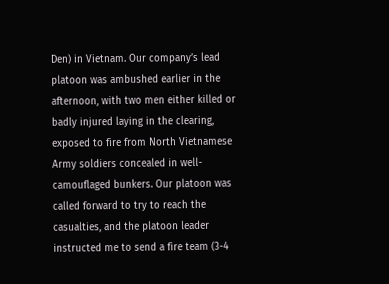Den) in Vietnam. Our company’s lead platoon was ambushed earlier in the afternoon, with two men either killed or badly injured laying in the clearing, exposed to fire from North Vietnamese Army soldiers concealed in well-camouflaged bunkers. Our platoon was called forward to try to reach the casualties, and the platoon leader instructed me to send a fire team (3-4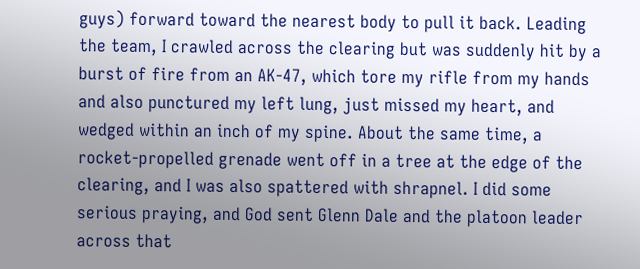guys) forward toward the nearest body to pull it back. Leading the team, I crawled across the clearing but was suddenly hit by a burst of fire from an AK-47, which tore my rifle from my hands and also punctured my left lung, just missed my heart, and wedged within an inch of my spine. About the same time, a rocket-propelled grenade went off in a tree at the edge of the clearing, and I was also spattered with shrapnel. I did some serious praying, and God sent Glenn Dale and the platoon leader across that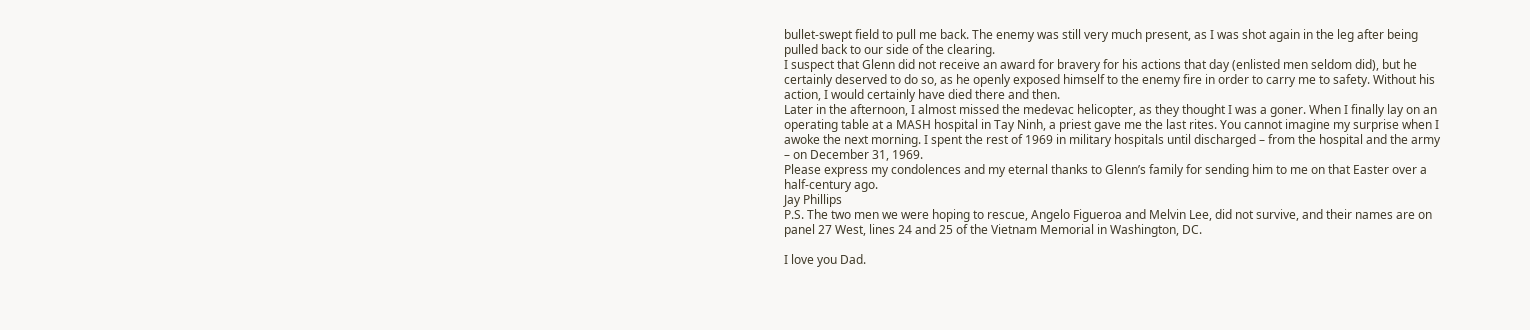bullet-swept field to pull me back. The enemy was still very much present, as I was shot again in the leg after being pulled back to our side of the clearing.
I suspect that Glenn did not receive an award for bravery for his actions that day (enlisted men seldom did), but he certainly deserved to do so, as he openly exposed himself to the enemy fire in order to carry me to safety. Without his action, I would certainly have died there and then.
Later in the afternoon, I almost missed the medevac helicopter, as they thought I was a goner. When I finally lay on an operating table at a MASH hospital in Tay Ninh, a priest gave me the last rites. You cannot imagine my surprise when I awoke the next morning. I spent the rest of 1969 in military hospitals until discharged – from the hospital and the army – on December 31, 1969.
Please express my condolences and my eternal thanks to Glenn’s family for sending him to me on that Easter over a half-century ago.
Jay Phillips
P.S. The two men we were hoping to rescue, Angelo Figueroa and Melvin Lee, did not survive, and their names are on panel 27 West, lines 24 and 25 of the Vietnam Memorial in Washington, DC.

I love you Dad.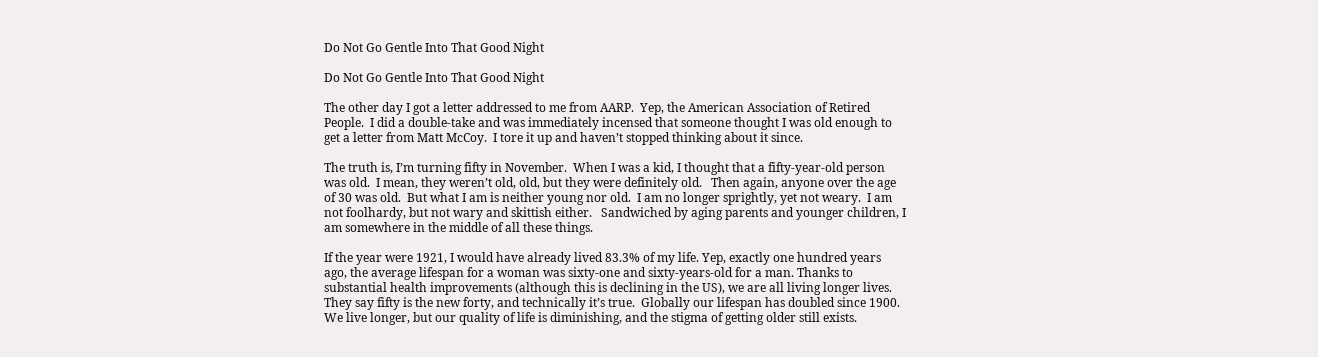Do Not Go Gentle Into That Good Night

Do Not Go Gentle Into That Good Night

The other day I got a letter addressed to me from AARP.  Yep, the American Association of Retired People.  I did a double-take and was immediately incensed that someone thought I was old enough to get a letter from Matt McCoy.  I tore it up and haven’t stopped thinking about it since.

The truth is, I’m turning fifty in November.  When I was a kid, I thought that a fifty-year-old person was old.  I mean, they weren’t old, old, but they were definitely old.   Then again, anyone over the age of 30 was old.  But what I am is neither young nor old.  I am no longer sprightly, yet not weary.  I am not foolhardy, but not wary and skittish either.   Sandwiched by aging parents and younger children, I am somewhere in the middle of all these things.

If the year were 1921, I would have already lived 83.3% of my life. Yep, exactly one hundred years ago, the average lifespan for a woman was sixty-one and sixty-years-old for a man. Thanks to substantial health improvements (although this is declining in the US), we are all living longer lives.  They say fifty is the new forty, and technically it’s true.  Globally our lifespan has doubled since 1900.  We live longer, but our quality of life is diminishing, and the stigma of getting older still exists.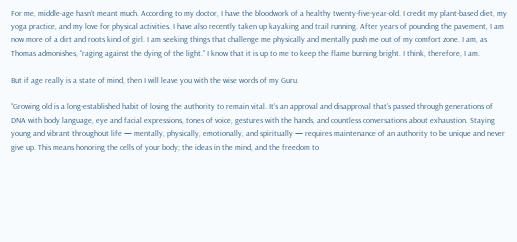For me, middle-age hasn’t meant much. According to my doctor, I have the bloodwork of a healthy twenty-five-year-old. I credit my plant-based diet, my yoga practice, and my love for physical activities. I have also recently taken up kayaking and trail running. After years of pounding the pavement, I am now more of a dirt and roots kind of girl. I am seeking things that challenge me physically and mentally push me out of my comfort zone. I am, as Thomas admonishes, “raging against the dying of the light.” I know that it is up to me to keep the flame burning bright. I think, therefore, I am.

But if age really is a state of mind, then I will leave you with the wise words of my Guru.

“Growing old is a long-established habit of losing the authority to remain vital. It’s an approval and disapproval that’s passed through generations of DNA with body language, eye and facial expressions, tones of voice, gestures with the hands, and countless conversations about exhaustion. Staying young and vibrant throughout life — mentally, physically, emotionally, and spiritually — requires maintenance of an authority to be unique and never give up. This means honoring the cells of your body; the ideas in the mind, and the freedom to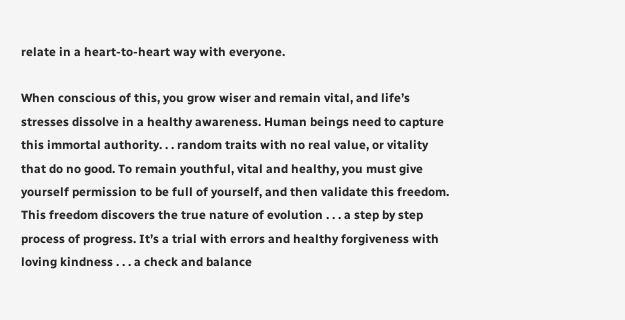relate in a heart-to-heart way with everyone.

When conscious of this, you grow wiser and remain vital, and life’s stresses dissolve in a healthy awareness. Human beings need to capture this immortal authority. . . random traits with no real value, or vitality that do no good. To remain youthful, vital and healthy, you must give yourself permission to be full of yourself, and then validate this freedom. This freedom discovers the true nature of evolution . . . a step by step process of progress. It’s a trial with errors and healthy forgiveness with loving kindness . . . a check and balance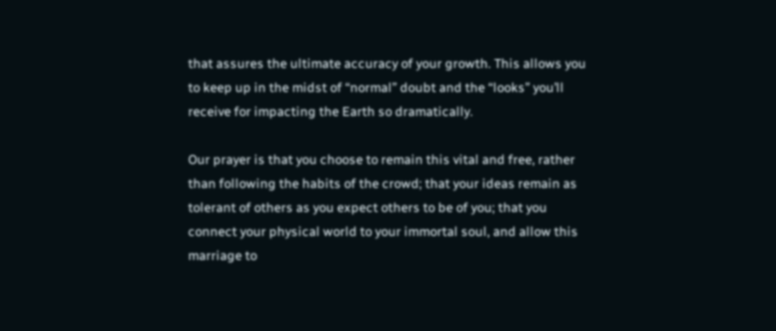that assures the ultimate accuracy of your growth. This allows you to keep up in the midst of “normal” doubt and the “looks” you’ll receive for impacting the Earth so dramatically.

Our prayer is that you choose to remain this vital and free, rather than following the habits of the crowd; that your ideas remain as tolerant of others as you expect others to be of you; that you connect your physical world to your immortal soul, and allow this marriage to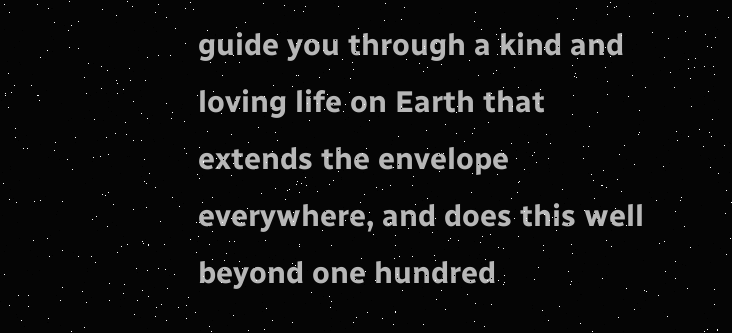guide you through a kind and loving life on Earth that extends the envelope everywhere, and does this well beyond one hundred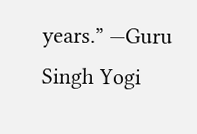years.” —Guru Singh Yogi